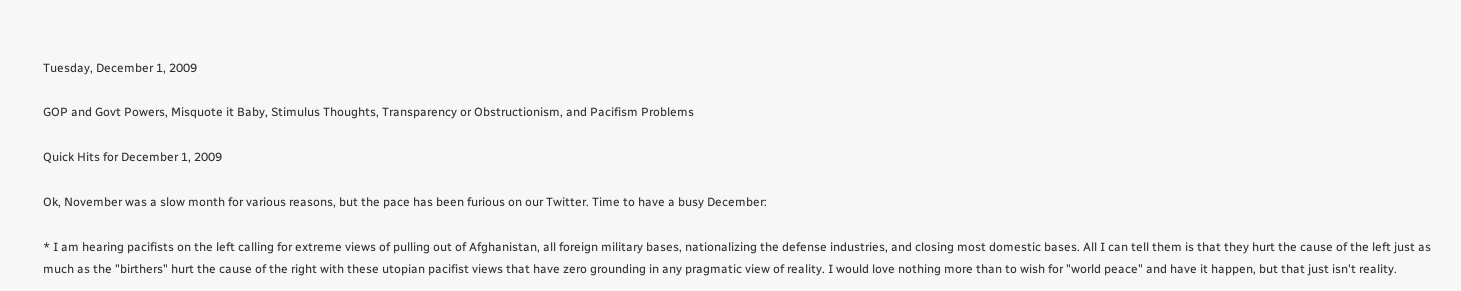Tuesday, December 1, 2009

GOP and Govt Powers, Misquote it Baby, Stimulus Thoughts, Transparency or Obstructionism, and Pacifism Problems

Quick Hits for December 1, 2009

Ok, November was a slow month for various reasons, but the pace has been furious on our Twitter. Time to have a busy December:

* I am hearing pacifists on the left calling for extreme views of pulling out of Afghanistan, all foreign military bases, nationalizing the defense industries, and closing most domestic bases. All I can tell them is that they hurt the cause of the left just as much as the "birthers" hurt the cause of the right with these utopian pacifist views that have zero grounding in any pragmatic view of reality. I would love nothing more than to wish for "world peace" and have it happen, but that just isn't reality.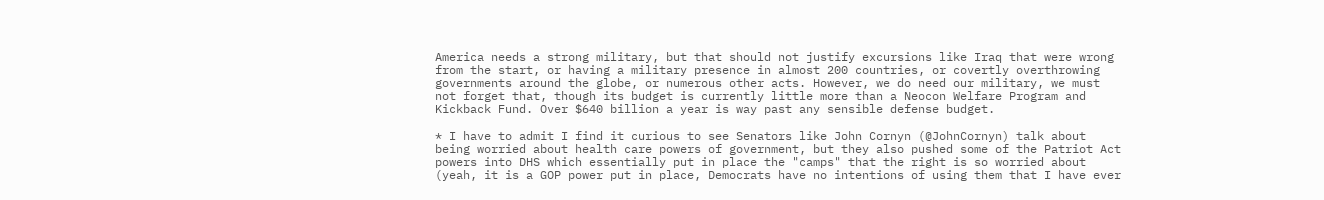America needs a strong military, but that should not justify excursions like Iraq that were wrong from the start, or having a military presence in almost 200 countries, or covertly overthrowing governments around the globe, or numerous other acts. However, we do need our military, we must not forget that, though its budget is currently little more than a Neocon Welfare Program and Kickback Fund. Over $640 billion a year is way past any sensible defense budget.

* I have to admit I find it curious to see Senators like John Cornyn (@JohnCornyn) talk about being worried about health care powers of government, but they also pushed some of the Patriot Act powers into DHS which essentially put in place the "camps" that the right is so worried about (yeah, it is a GOP power put in place, Democrats have no intentions of using them that I have ever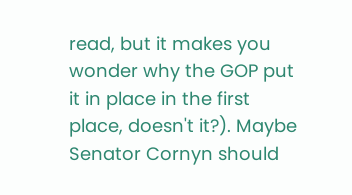read, but it makes you wonder why the GOP put it in place in the first place, doesn't it?). Maybe Senator Cornyn should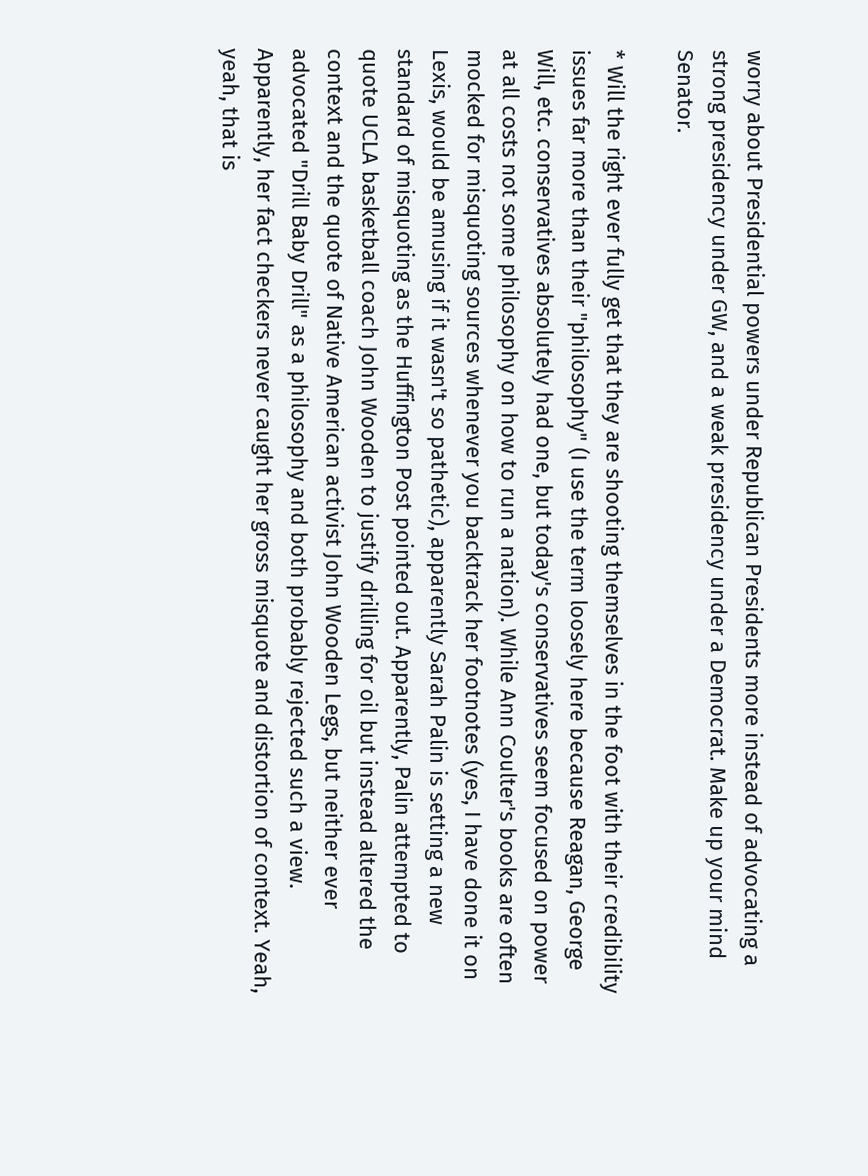worry about Presidential powers under Republican Presidents more instead of advocating a strong presidency under GW, and a weak presidency under a Democrat. Make up your mind Senator.

* Will the right ever fully get that they are shooting themselves in the foot with their credibility issues far more than their "philosophy" (I use the term loosely here because Reagan, George Will, etc. conservatives absolutely had one, but today's conservatives seem focused on power at all costs not some philosophy on how to run a nation). While Ann Coulter's books are often mocked for misquoting sources whenever you backtrack her footnotes (yes, I have done it on Lexis, would be amusing if it wasn't so pathetic), apparently Sarah Palin is setting a new standard of misquoting as the Huffington Post pointed out. Apparently, Palin attempted to quote UCLA basketball coach John Wooden to justify drilling for oil but instead altered the context and the quote of Native American activist John Wooden Legs, but neither ever advocated "Drill Baby Drill" as a philosophy and both probably rejected such a view. Apparently, her fact checkers never caught her gross misquote and distortion of context. Yeah, yeah, that is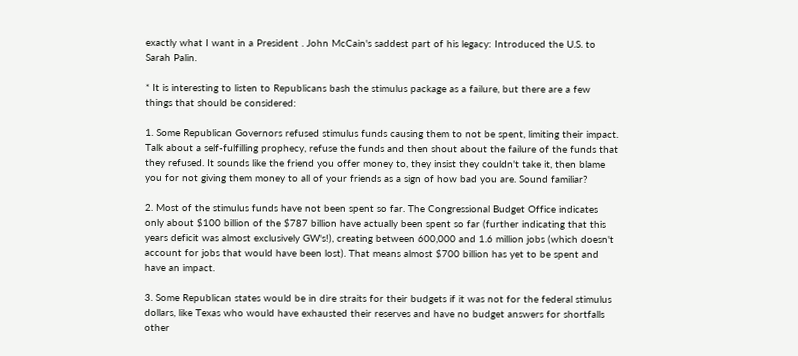exactly what I want in a President . John McCain's saddest part of his legacy: Introduced the U.S. to Sarah Palin.

* It is interesting to listen to Republicans bash the stimulus package as a failure, but there are a few things that should be considered:

1. Some Republican Governors refused stimulus funds causing them to not be spent, limiting their impact. Talk about a self-fulfilling prophecy, refuse the funds and then shout about the failure of the funds that they refused. It sounds like the friend you offer money to, they insist they couldn't take it, then blame you for not giving them money to all of your friends as a sign of how bad you are. Sound familiar?

2. Most of the stimulus funds have not been spent so far. The Congressional Budget Office indicates only about $100 billion of the $787 billion have actually been spent so far (further indicating that this years deficit was almost exclusively GW's!), creating between 600,000 and 1.6 million jobs (which doesn't account for jobs that would have been lost). That means almost $700 billion has yet to be spent and have an impact.

3. Some Republican states would be in dire straits for their budgets if it was not for the federal stimulus dollars, like Texas who would have exhausted their reserves and have no budget answers for shortfalls other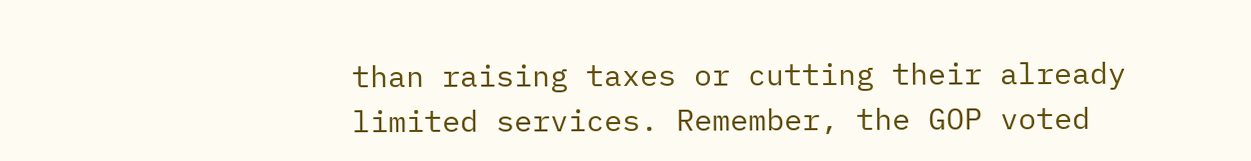than raising taxes or cutting their already limited services. Remember, the GOP voted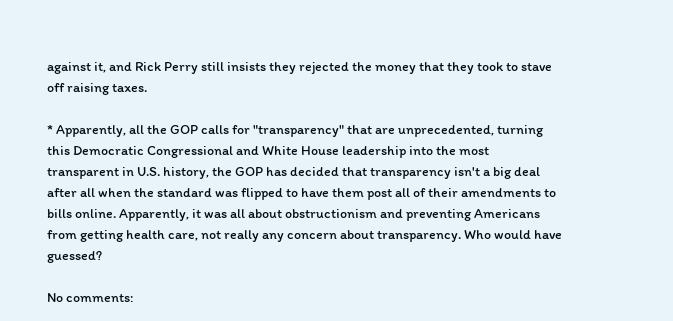against it, and Rick Perry still insists they rejected the money that they took to stave off raising taxes.

* Apparently, all the GOP calls for "transparency" that are unprecedented, turning this Democratic Congressional and White House leadership into the most transparent in U.S. history, the GOP has decided that transparency isn't a big deal after all when the standard was flipped to have them post all of their amendments to bills online. Apparently, it was all about obstructionism and preventing Americans from getting health care, not really any concern about transparency. Who would have guessed?

No comments: